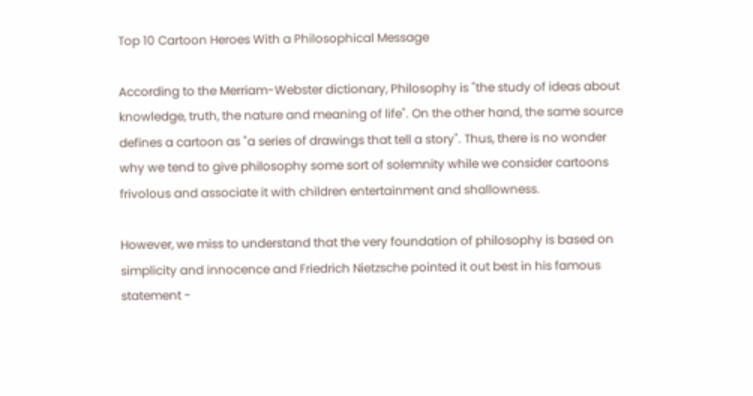Top 10 Cartoon Heroes With a Philosophical Message

According to the Merriam-Webster dictionary, Philosophy is "the study of ideas about knowledge, truth, the nature and meaning of life". On the other hand, the same source defines a cartoon as "a series of drawings that tell a story". Thus, there is no wonder why we tend to give philosophy some sort of solemnity while we consider cartoons frivolous and associate it with children entertainment and shallowness.

However, we miss to understand that the very foundation of philosophy is based on simplicity and innocence and Friedrich Nietzsche pointed it out best in his famous statement -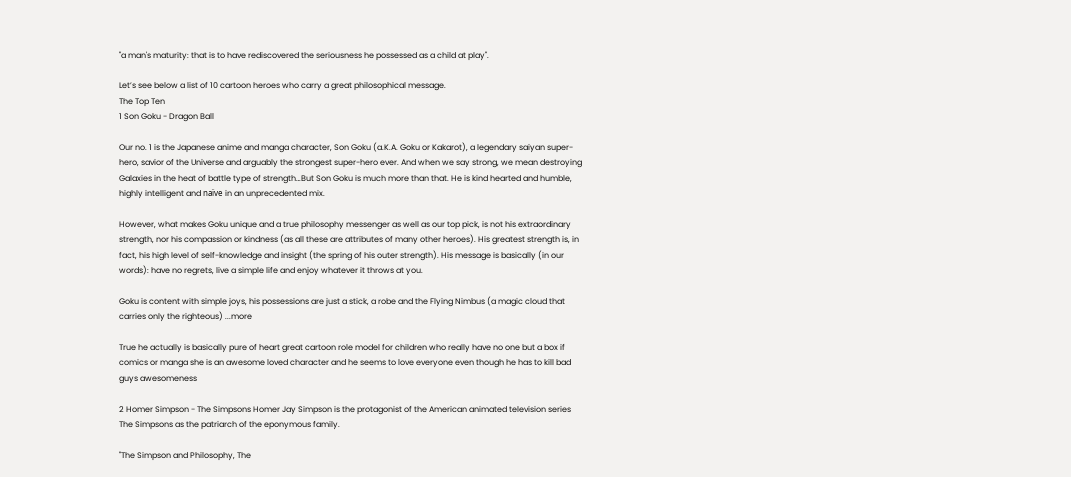"a man's maturity: that is to have rediscovered the seriousness he possessed as a child at play".

Let’s see below a list of 10 cartoon heroes who carry a great philosophical message.
The Top Ten
1 Son Goku - Dragon Ball

Our no. 1 is the Japanese anime and manga character, Son Goku (a.K.A. Goku or Kakarot), a legendary saiyan super-hero, savior of the Universe and arguably the strongest super-hero ever. And when we say strong, we mean destroying Galaxies in the heat of battle type of strength…But Son Goku is much more than that. He is kind hearted and humble, highly intelligent and naïve in an unprecedented mix.

However, what makes Goku unique and a true philosophy messenger as well as our top pick, is not his extraordinary strength, nor his compassion or kindness (as all these are attributes of many other heroes). His greatest strength is, in fact, his high level of self-knowledge and insight (the spring of his outer strength). His message is basically (in our words): have no regrets, live a simple life and enjoy whatever it throws at you.

Goku is content with simple joys, his possessions are just a stick, a robe and the Flying Nimbus (a magic cloud that carries only the righteous) ...more

True he actually is basically pure of heart great cartoon role model for children who really have no one but a box if comics or manga she is an awesome loved character and he seems to love everyone even though he has to kill bad guys awesomeness

2 Homer Simpson - The Simpsons Homer Jay Simpson is the protagonist of the American animated television series The Simpsons as the patriarch of the eponymous family.

"The Simpson and Philosophy, The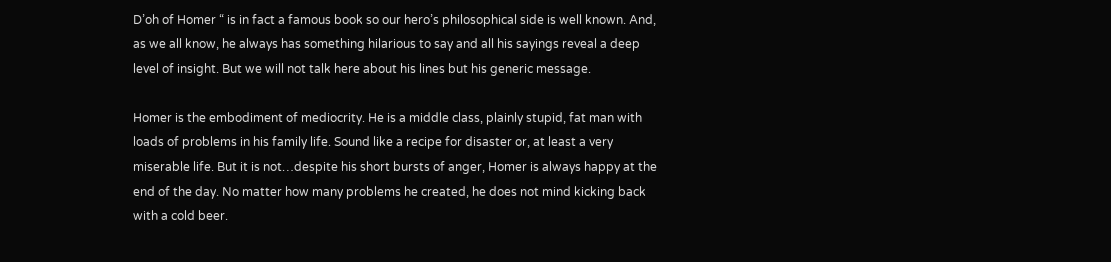D’oh of Homer “ is in fact a famous book so our hero’s philosophical side is well known. And, as we all know, he always has something hilarious to say and all his sayings reveal a deep level of insight. But we will not talk here about his lines but his generic message.

Homer is the embodiment of mediocrity. He is a middle class, plainly stupid, fat man with loads of problems in his family life. Sound like a recipe for disaster or, at least a very miserable life. But it is not…despite his short bursts of anger, Homer is always happy at the end of the day. No matter how many problems he created, he does not mind kicking back with a cold beer.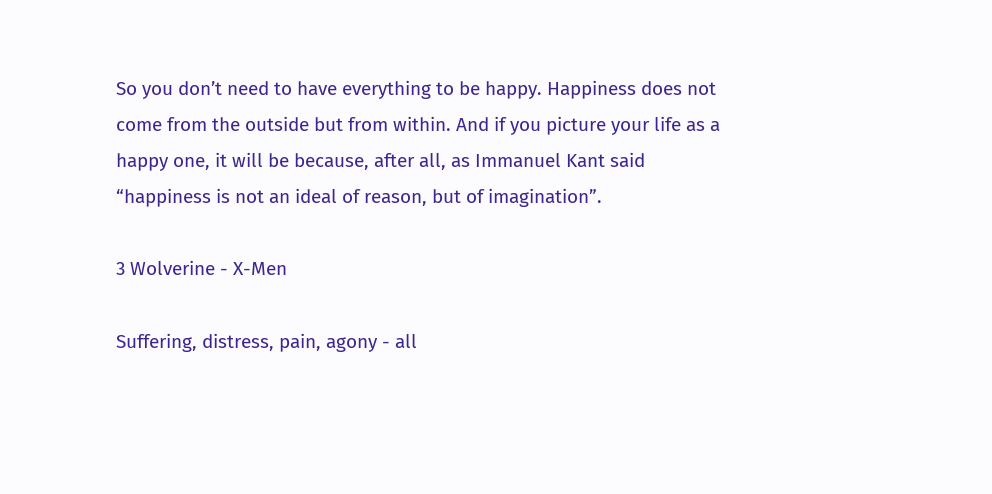So you don’t need to have everything to be happy. Happiness does not come from the outside but from within. And if you picture your life as a happy one, it will be because, after all, as Immanuel Kant said “happiness is not an ideal of reason, but of imagination”.

3 Wolverine - X-Men

Suffering, distress, pain, agony - all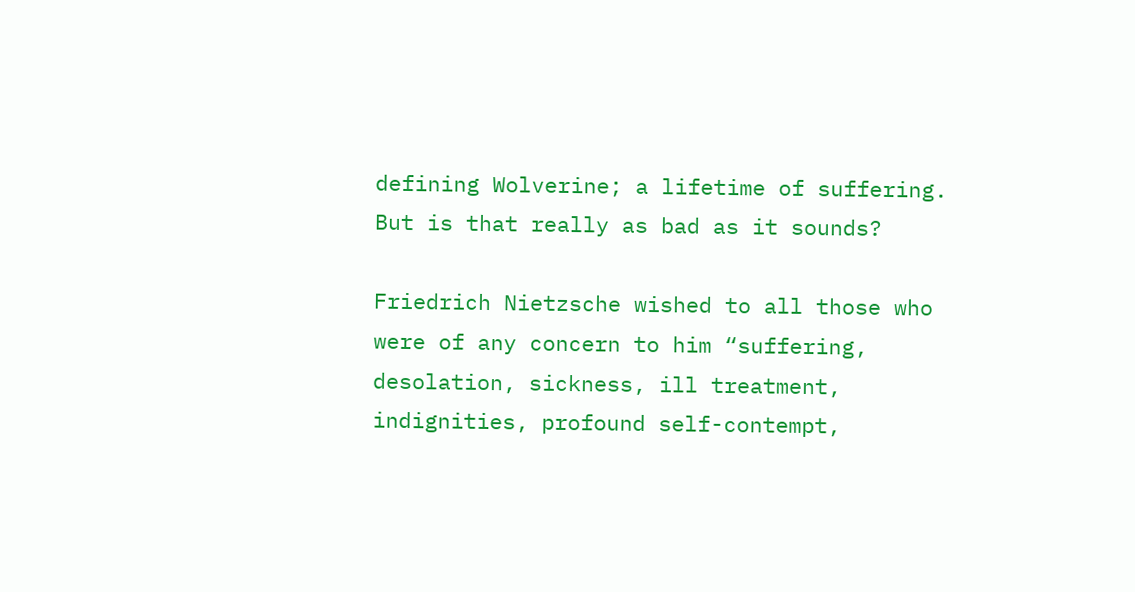defining Wolverine; a lifetime of suffering. But is that really as bad as it sounds?

Friedrich Nietzsche wished to all those who were of any concern to him “suffering, desolation, sickness, ill treatment, indignities, profound self-contempt,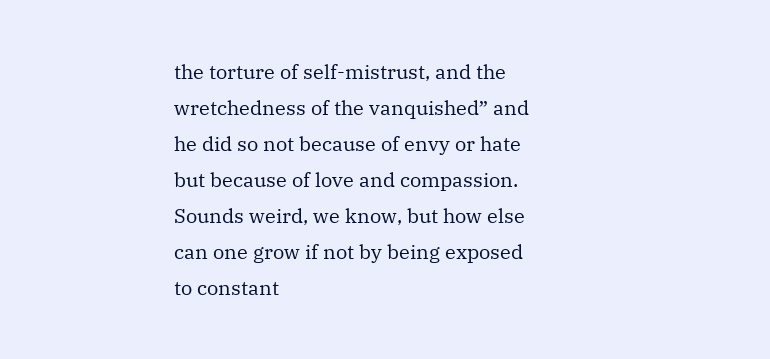the torture of self-mistrust, and the wretchedness of the vanquished” and he did so not because of envy or hate but because of love and compassion. Sounds weird, we know, but how else can one grow if not by being exposed to constant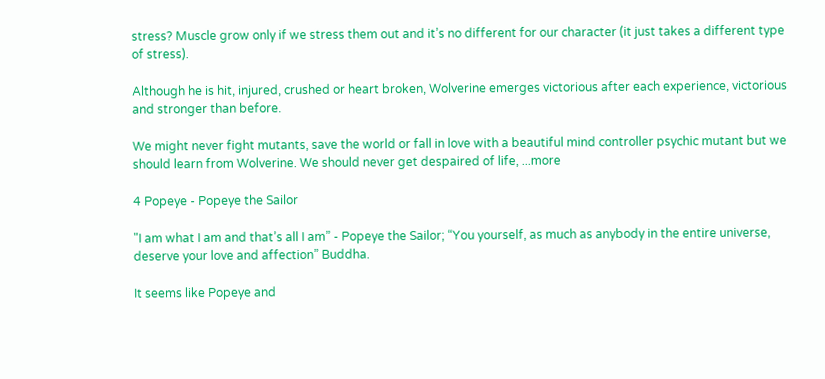stress? Muscle grow only if we stress them out and it’s no different for our character (it just takes a different type of stress).

Although he is hit, injured, crushed or heart broken, Wolverine emerges victorious after each experience, victorious and stronger than before.

We might never fight mutants, save the world or fall in love with a beautiful mind controller psychic mutant but we should learn from Wolverine. We should never get despaired of life, ...more

4 Popeye - Popeye the Sailor

"I am what I am and that’s all I am” - Popeye the Sailor; “You yourself, as much as anybody in the entire universe, deserve your love and affection” Buddha.

It seems like Popeye and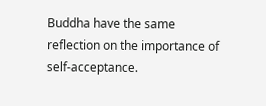Buddha have the same reflection on the importance of self-acceptance.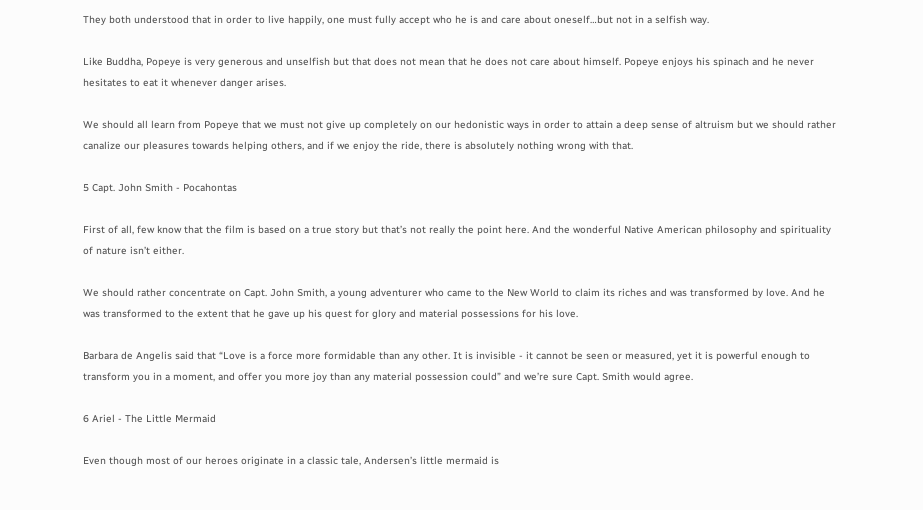They both understood that in order to live happily, one must fully accept who he is and care about oneself…but not in a selfish way.

Like Buddha, Popeye is very generous and unselfish but that does not mean that he does not care about himself. Popeye enjoys his spinach and he never hesitates to eat it whenever danger arises.

We should all learn from Popeye that we must not give up completely on our hedonistic ways in order to attain a deep sense of altruism but we should rather canalize our pleasures towards helping others, and if we enjoy the ride, there is absolutely nothing wrong with that.

5 Capt. John Smith - Pocahontas

First of all, few know that the film is based on a true story but that’s not really the point here. And the wonderful Native American philosophy and spirituality of nature isn’t either.

We should rather concentrate on Capt. John Smith, a young adventurer who came to the New World to claim its riches and was transformed by love. And he was transformed to the extent that he gave up his quest for glory and material possessions for his love.

Barbara de Angelis said that “Love is a force more formidable than any other. It is invisible - it cannot be seen or measured, yet it is powerful enough to transform you in a moment, and offer you more joy than any material possession could” and we’re sure Capt. Smith would agree.

6 Ariel - The Little Mermaid

Even though most of our heroes originate in a classic tale, Andersen’s little mermaid is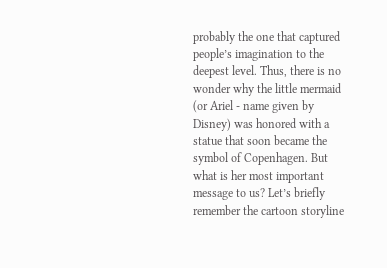probably the one that captured people’s imagination to the deepest level. Thus, there is no wonder why the little mermaid (or Ariel - name given by Disney) was honored with a statue that soon became the symbol of Copenhagen. But what is her most important message to us? Let’s briefly remember the cartoon storyline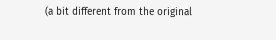(a bit different from the original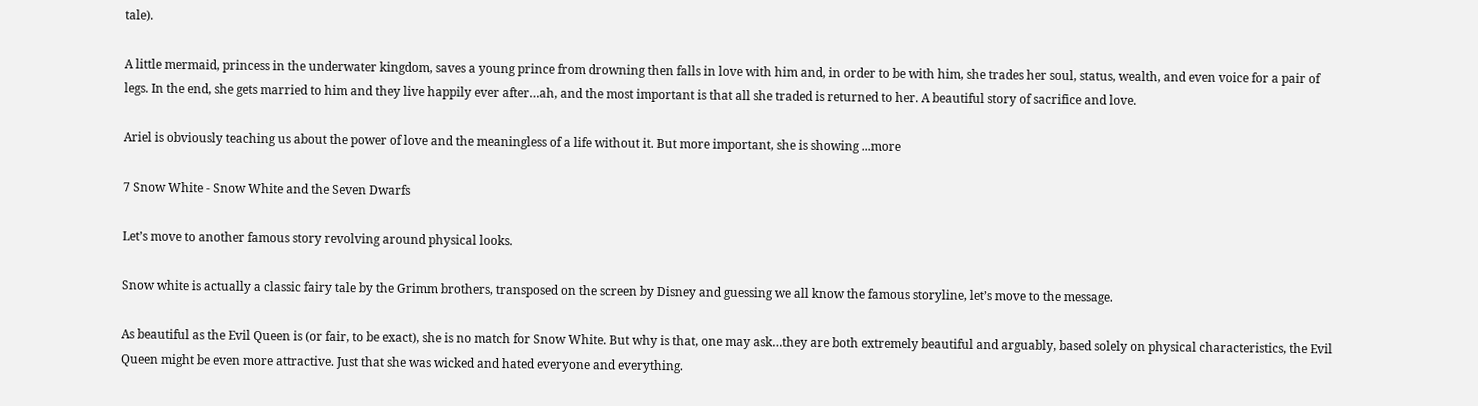tale).

A little mermaid, princess in the underwater kingdom, saves a young prince from drowning then falls in love with him and, in order to be with him, she trades her soul, status, wealth, and even voice for a pair of legs. In the end, she gets married to him and they live happily ever after…ah, and the most important is that all she traded is returned to her. A beautiful story of sacrifice and love.

Ariel is obviously teaching us about the power of love and the meaningless of a life without it. But more important, she is showing ...more

7 Snow White - Snow White and the Seven Dwarfs

Let’s move to another famous story revolving around physical looks.

Snow white is actually a classic fairy tale by the Grimm brothers, transposed on the screen by Disney and guessing we all know the famous storyline, let’s move to the message.

As beautiful as the Evil Queen is (or fair, to be exact), she is no match for Snow White. But why is that, one may ask…they are both extremely beautiful and arguably, based solely on physical characteristics, the Evil Queen might be even more attractive. Just that she was wicked and hated everyone and everything.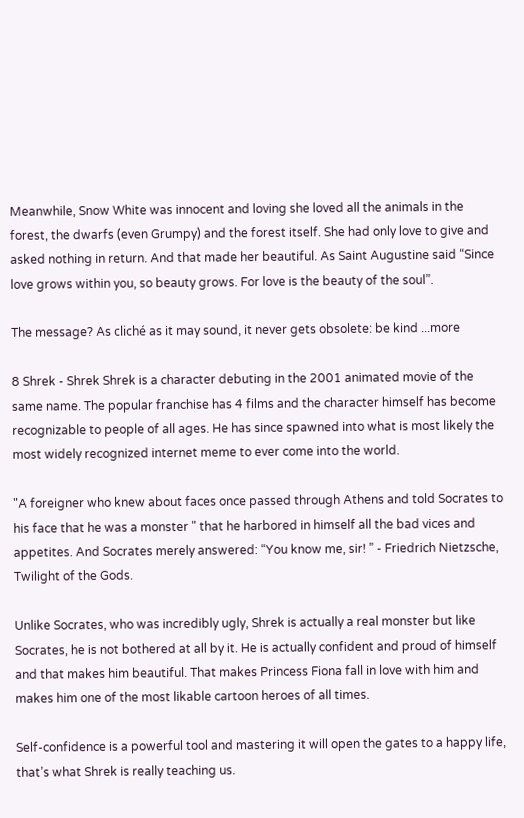Meanwhile, Snow White was innocent and loving she loved all the animals in the forest, the dwarfs (even Grumpy) and the forest itself. She had only love to give and asked nothing in return. And that made her beautiful. As Saint Augustine said “Since love grows within you, so beauty grows. For love is the beauty of the soul”.

The message? As cliché as it may sound, it never gets obsolete: be kind ...more

8 Shrek - Shrek Shrek is a character debuting in the 2001 animated movie of the same name. The popular franchise has 4 films and the character himself has become recognizable to people of all ages. He has since spawned into what is most likely the most widely recognized internet meme to ever come into the world.

"A foreigner who knew about faces once passed through Athens and told Socrates to his face that he was a monster " that he harbored in himself all the bad vices and appetites. And Socrates merely answered: “You know me, sir! ” - Friedrich Nietzsche, Twilight of the Gods.

Unlike Socrates, who was incredibly ugly, Shrek is actually a real monster but like Socrates, he is not bothered at all by it. He is actually confident and proud of himself and that makes him beautiful. That makes Princess Fiona fall in love with him and makes him one of the most likable cartoon heroes of all times.

Self-confidence is a powerful tool and mastering it will open the gates to a happy life, that’s what Shrek is really teaching us.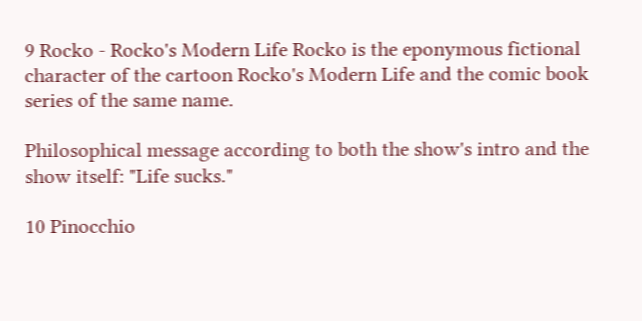9 Rocko - Rocko's Modern Life Rocko is the eponymous fictional character of the cartoon Rocko's Modern Life and the comic book series of the same name.

Philosophical message according to both the show's intro and the show itself: "Life sucks."

10 Pinocchio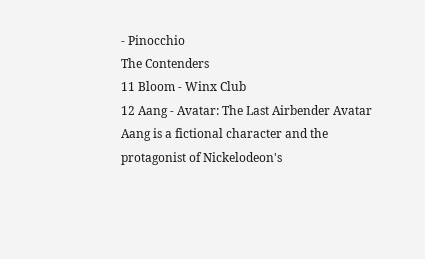- Pinocchio
The Contenders
11 Bloom - Winx Club
12 Aang - Avatar: The Last Airbender Avatar Aang is a fictional character and the protagonist of Nickelodeon's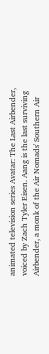animated television series Avatar: The Last Airbender, voiced by Zach Tyler Eisen. Aang is the last surviving Airbender, a monk of the Air Nomads' Southern Air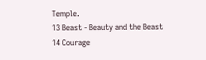Temple.
13 Beast - Beauty and the Beast
14 Courage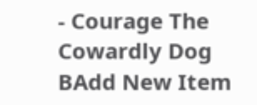- Courage The Cowardly Dog
BAdd New Item